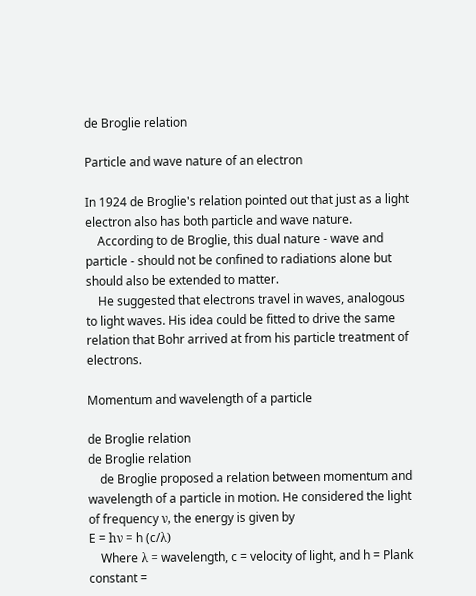de Broglie relation

Particle and wave nature of an electron

In 1924 de Broglie's relation pointed out that just as a light electron also has both particle and wave nature.
    According to de Broglie, this dual nature - wave and particle - should not be confined to radiations alone but should also be extended to matter.
    He suggested that electrons travel in waves, analogous to light waves. His idea could be fitted to drive the same relation that Bohr arrived at from his particle treatment of electrons.

Momentum and wavelength of a particle

de Broglie relation
de Broglie relation
    de Broglie proposed a relation between momentum and wavelength of a particle in motion. He considered the light of frequency ν, the energy is given by
E = hν = h (c/λ)
    Where λ = wavelength, c = velocity of light, and h = Plank constant =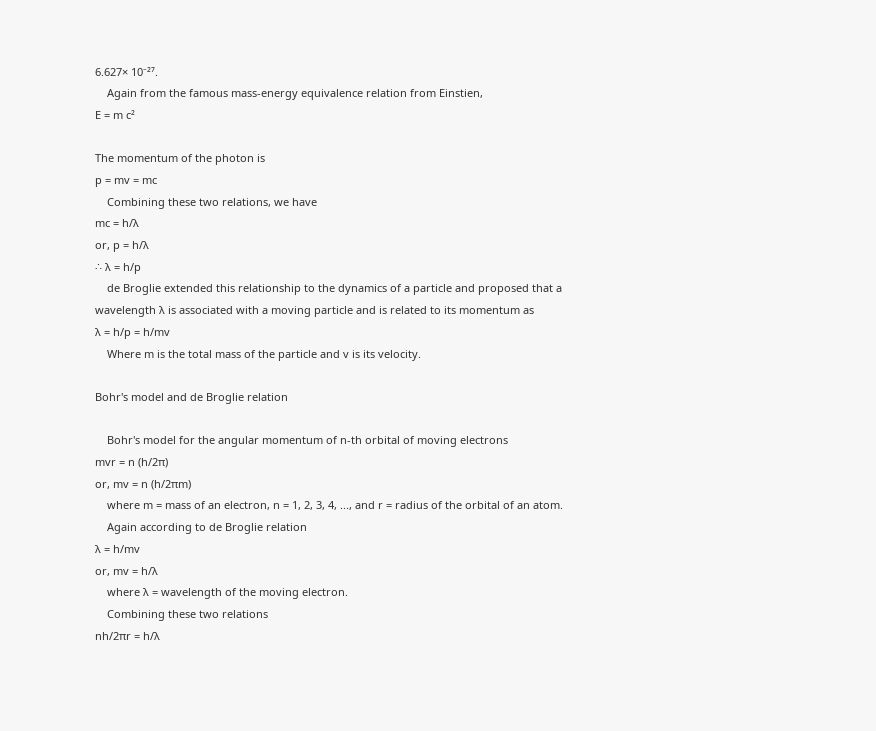6.627× 10⁻²⁷.
    Again from the famous mass-energy equivalence relation from Einstien,
E = m c²

The momentum of the photon is
p = mv = mc
    Combining these two relations, we have
mc = h/λ
or, p = h/λ
∴ λ = h/p
    de Broglie extended this relationship to the dynamics of a particle and proposed that a wavelength λ is associated with a moving particle and is related to its momentum as
λ = h/p = h/mv
    Where m is the total mass of the particle and v is its velocity.

Bohr's model and de Broglie relation

    Bohr's model for the angular momentum of n-th orbital of moving electrons
mvr = n (h/2π)
or, mv = n (h/2πm)
    where m = mass of an electron, n = 1, 2, 3, 4, ..., and r = radius of the orbital of an atom.
    Again according to de Broglie relation
λ = h/mv
or, mv = h/λ
    where λ = wavelength of the moving electron.
    Combining these two relations
nh/2πr = h/λ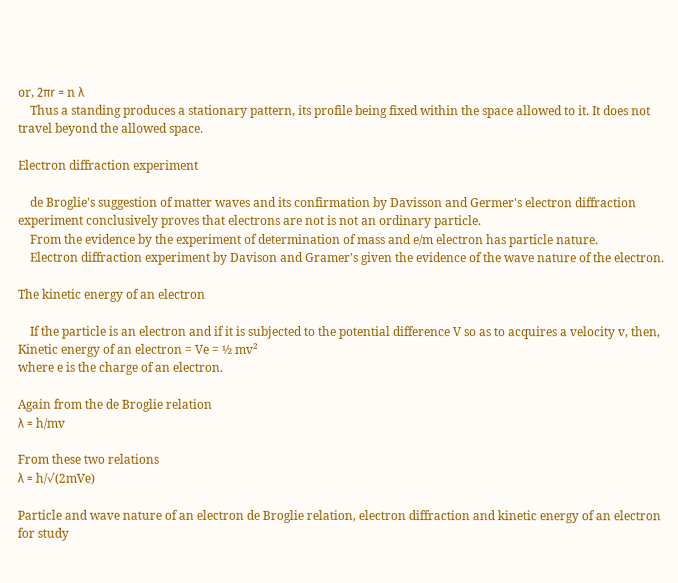or, 2πr = n λ
    Thus a standing produces a stationary pattern, its profile being fixed within the space allowed to it. It does not travel beyond the allowed space.

Electron diffraction experiment

    de Broglie's suggestion of matter waves and its confirmation by Davisson and Germer's electron diffraction experiment conclusively proves that electrons are not is not an ordinary particle.
    From the evidence by the experiment of determination of mass and e/m electron has particle nature.
    Electron diffraction experiment by Davison and Gramer's given the evidence of the wave nature of the electron.

The kinetic energy of an electron

    If the particle is an electron and if it is subjected to the potential difference V so as to acquires a velocity v, then,
Kinetic energy of an electron = Ve = ½ mv²
where e is the charge of an electron.

Again from the de Broglie relation
λ = h/mv

From these two relations
λ = h/√(2mVe)

Particle and wave nature of an electron de Broglie relation, electron diffraction and kinetic energy of an electron for study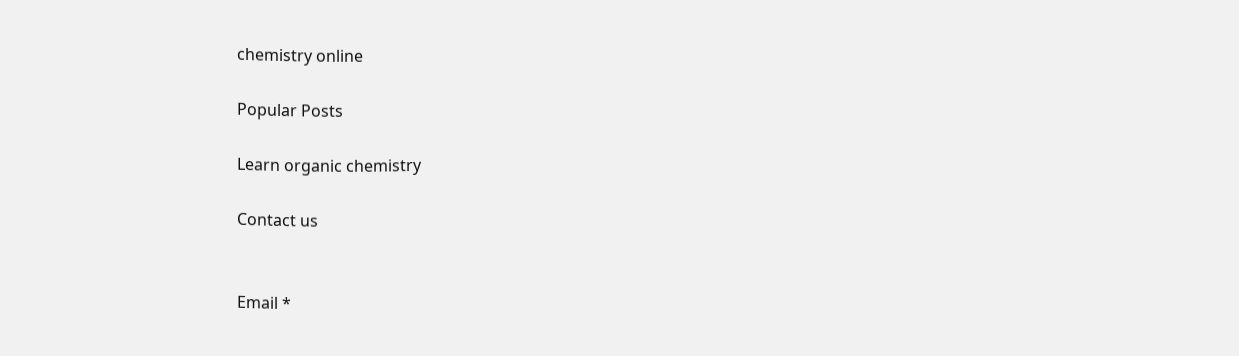chemistry online

Popular Posts

Learn organic chemistry

Contact us


Email *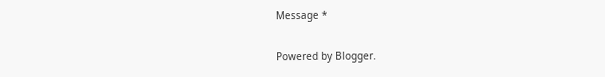Message *

Powered by Blogger.